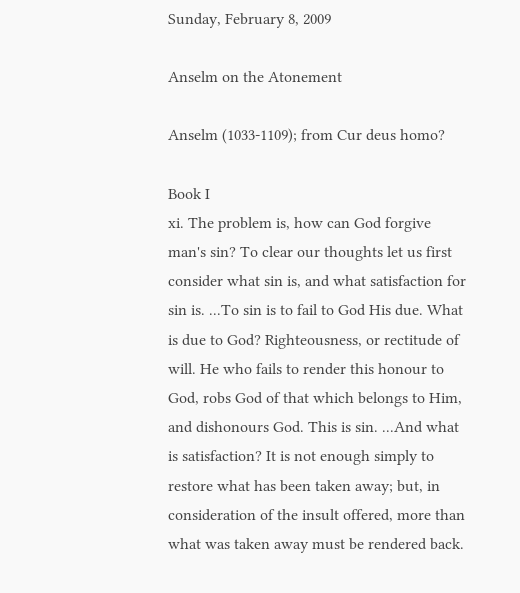Sunday, February 8, 2009

Anselm on the Atonement

Anselm (1033-1109); from Cur deus homo?

Book I
xi. The problem is, how can God forgive man's sin? To clear our thoughts let us first consider what sin is, and what satisfaction for sin is. ...To sin is to fail to God His due. What is due to God? Righteousness, or rectitude of will. He who fails to render this honour to God, robs God of that which belongs to Him, and dishonours God. This is sin. ...And what is satisfaction? It is not enough simply to restore what has been taken away; but, in consideration of the insult offered, more than what was taken away must be rendered back.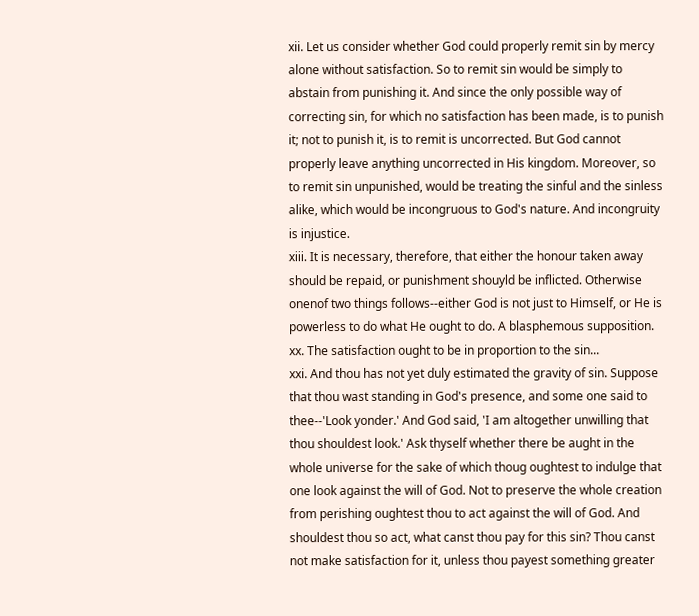xii. Let us consider whether God could properly remit sin by mercy alone without satisfaction. So to remit sin would be simply to abstain from punishing it. And since the only possible way of correcting sin, for which no satisfaction has been made, is to punish it; not to punish it, is to remit is uncorrected. But God cannot properly leave anything uncorrected in His kingdom. Moreover, so to remit sin unpunished, would be treating the sinful and the sinless alike, which would be incongruous to God's nature. And incongruity is injustice.
xiii. It is necessary, therefore, that either the honour taken away should be repaid, or punishment shouyld be inflicted. Otherwise onenof two things follows--either God is not just to Himself, or He is powerless to do what He ought to do. A blasphemous supposition.
xx. The satisfaction ought to be in proportion to the sin...
xxi. And thou has not yet duly estimated the gravity of sin. Suppose that thou wast standing in God's presence, and some one said to thee--'Look yonder.' And God said, 'I am altogether unwilling that thou shouldest look.' Ask thyself whether there be aught in the whole universe for the sake of which thoug oughtest to indulge that one look against the will of God. Not to preserve the whole creation from perishing oughtest thou to act against the will of God. And shouldest thou so act, what canst thou pay for this sin? Thou canst not make satisfaction for it, unless thou payest something greater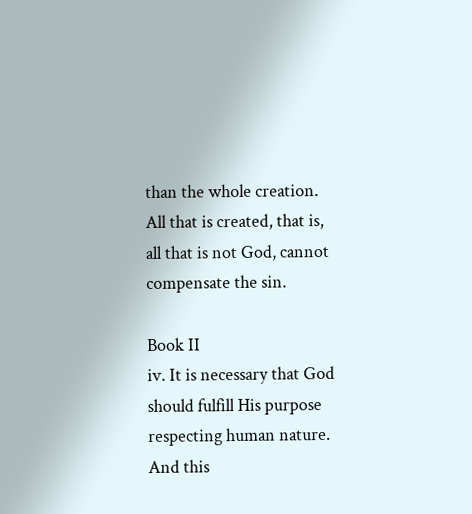than the whole creation. All that is created, that is, all that is not God, cannot compensate the sin.

Book II
iv. It is necessary that God should fulfill His purpose respecting human nature. And this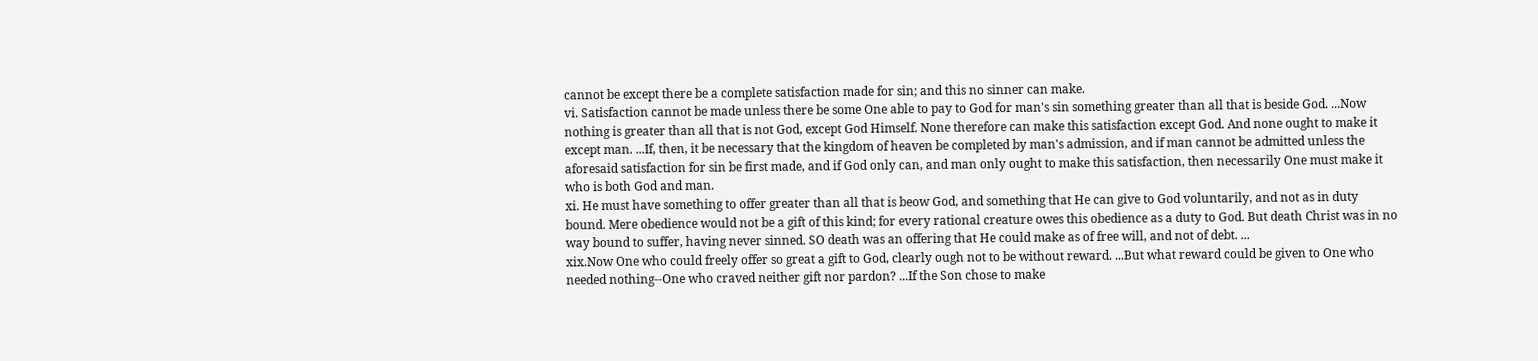cannot be except there be a complete satisfaction made for sin; and this no sinner can make.
vi. Satisfaction cannot be made unless there be some One able to pay to God for man's sin something greater than all that is beside God. ...Now nothing is greater than all that is not God, except God Himself. None therefore can make this satisfaction except God. And none ought to make it except man. ...If, then, it be necessary that the kingdom of heaven be completed by man's admission, and if man cannot be admitted unless the aforesaid satisfaction for sin be first made, and if God only can, and man only ought to make this satisfaction, then necessarily One must make it who is both God and man.
xi. He must have something to offer greater than all that is beow God, and something that He can give to God voluntarily, and not as in duty bound. Mere obedience would not be a gift of this kind; for every rational creature owes this obedience as a duty to God. But death Christ was in no way bound to suffer, having never sinned. SO death was an offering that He could make as of free will, and not of debt. ...
xix.Now One who could freely offer so great a gift to God, clearly ough not to be without reward. ...But what reward could be given to One who needed nothing--One who craved neither gift nor pardon? ...If the Son chose to make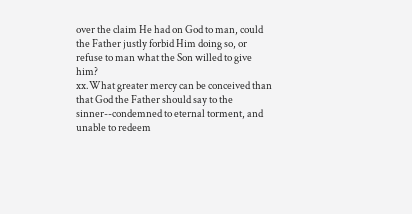over the claim He had on God to man, could the Father justly forbid Him doing so, or refuse to man what the Son willed to give him?
xx.What greater mercy can be conceived than that God the Father should say to the sinner--condemned to eternal torment, and unable to redeem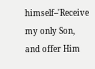himself--'Receive my only Son, and offer Him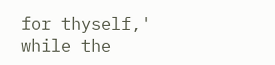for thyself,' while the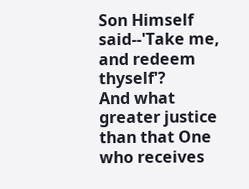Son Himself said--'Take me, and redeem thyself'?
And what greater justice than that One who receives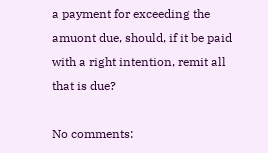a payment for exceeding the amuont due, should, if it be paid with a right intention, remit all that is due?

No comments: